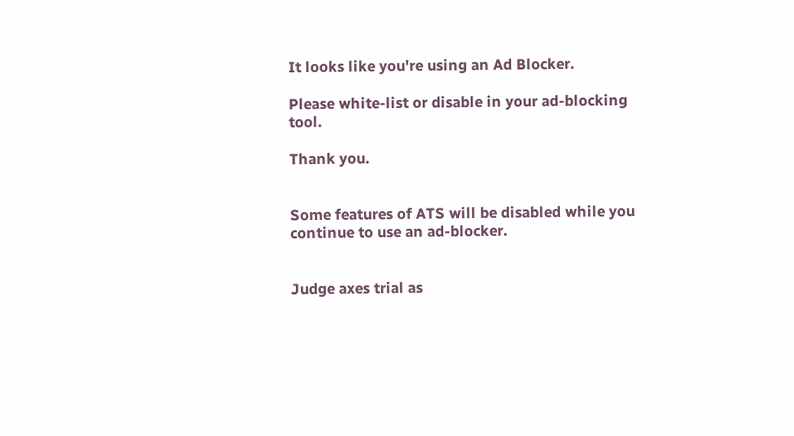It looks like you're using an Ad Blocker.

Please white-list or disable in your ad-blocking tool.

Thank you.


Some features of ATS will be disabled while you continue to use an ad-blocker.


Judge axes trial as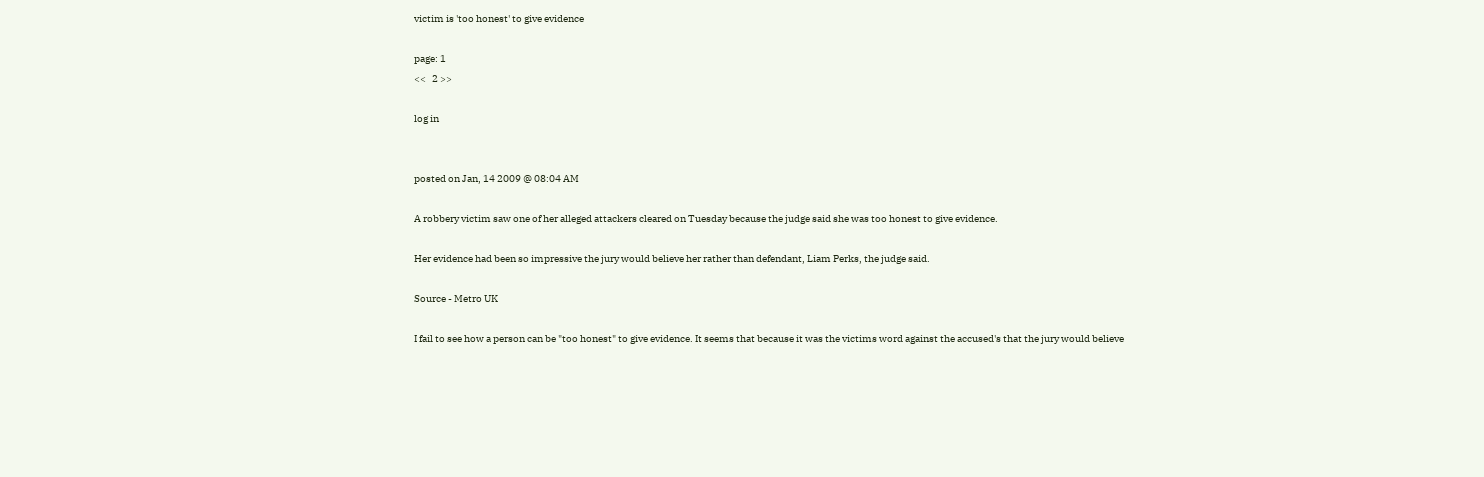victim is 'too honest' to give evidence

page: 1
<<   2 >>

log in


posted on Jan, 14 2009 @ 08:04 AM

A robbery victim saw one of her alleged attackers cleared on Tuesday because the judge said she was too honest to give evidence.

Her evidence had been so impressive the jury would believe her rather than defendant, Liam Perks, the judge said.

Source - Metro UK

I fail to see how a person can be "too honest" to give evidence. It seems that because it was the victims word against the accused's that the jury would believe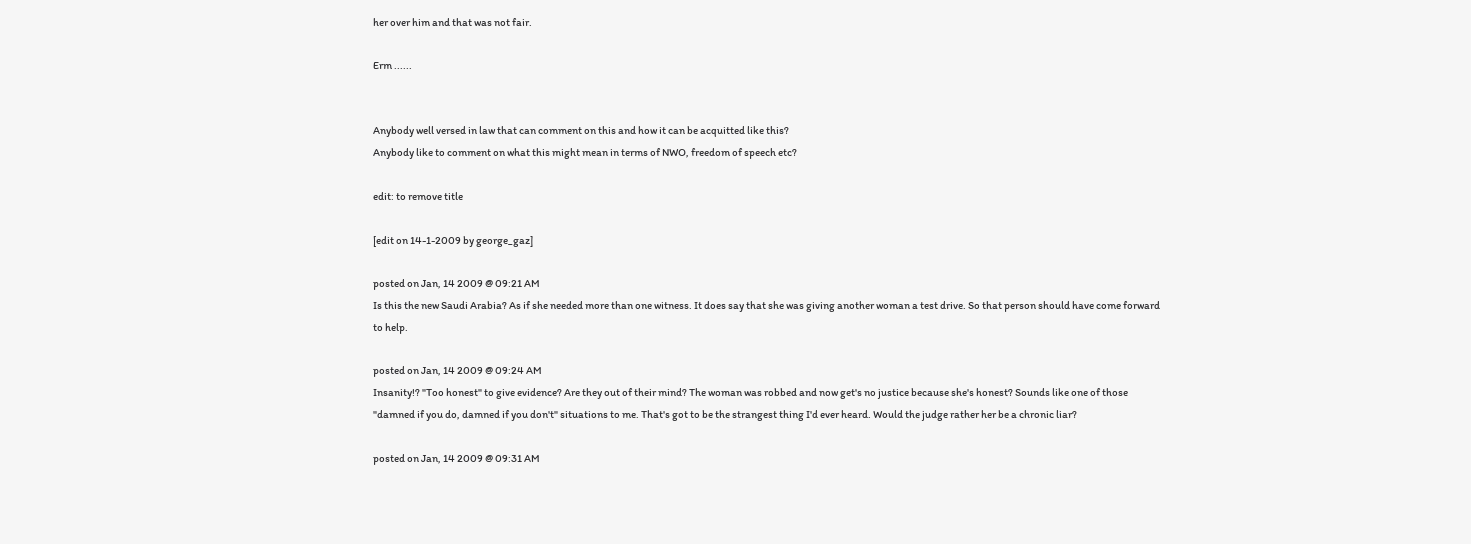her over him and that was not fair.

Erm ......


Anybody well versed in law that can comment on this and how it can be acquitted like this?
Anybody like to comment on what this might mean in terms of NWO, freedom of speech etc?

edit: to remove title

[edit on 14-1-2009 by george_gaz]

posted on Jan, 14 2009 @ 09:21 AM
Is this the new Saudi Arabia? As if she needed more than one witness. It does say that she was giving another woman a test drive. So that person should have come forward to help.

posted on Jan, 14 2009 @ 09:24 AM
Insanity!? "Too honest" to give evidence? Are they out of their mind? The woman was robbed and now get's no justice because she's honest? Sounds like one of those "damned if you do, damned if you don't" situations to me. That's got to be the strangest thing I'd ever heard. Would the judge rather her be a chronic liar?

posted on Jan, 14 2009 @ 09:31 AM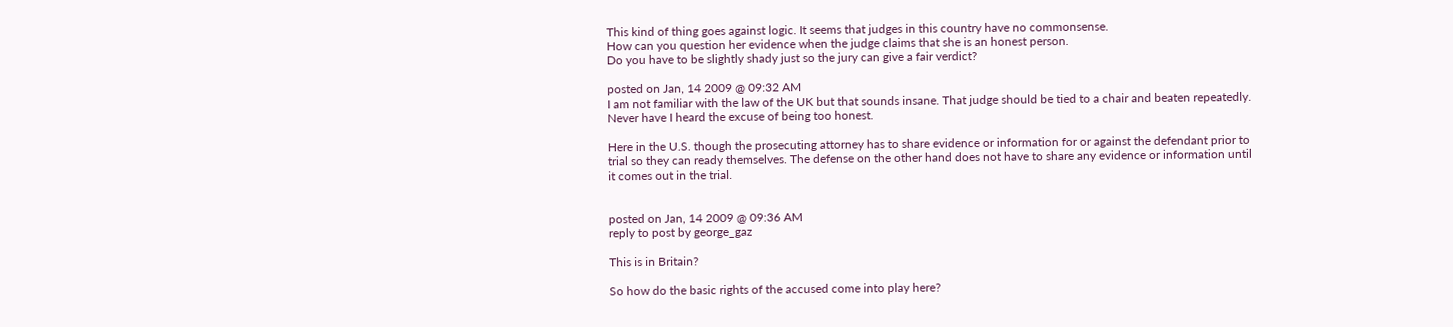This kind of thing goes against logic. It seems that judges in this country have no commonsense.
How can you question her evidence when the judge claims that she is an honest person.
Do you have to be slightly shady just so the jury can give a fair verdict?

posted on Jan, 14 2009 @ 09:32 AM
I am not familiar with the law of the UK but that sounds insane. That judge should be tied to a chair and beaten repeatedly. Never have I heard the excuse of being too honest.

Here in the U.S. though the prosecuting attorney has to share evidence or information for or against the defendant prior to trial so they can ready themselves. The defense on the other hand does not have to share any evidence or information until it comes out in the trial.


posted on Jan, 14 2009 @ 09:36 AM
reply to post by george_gaz

This is in Britain?

So how do the basic rights of the accused come into play here?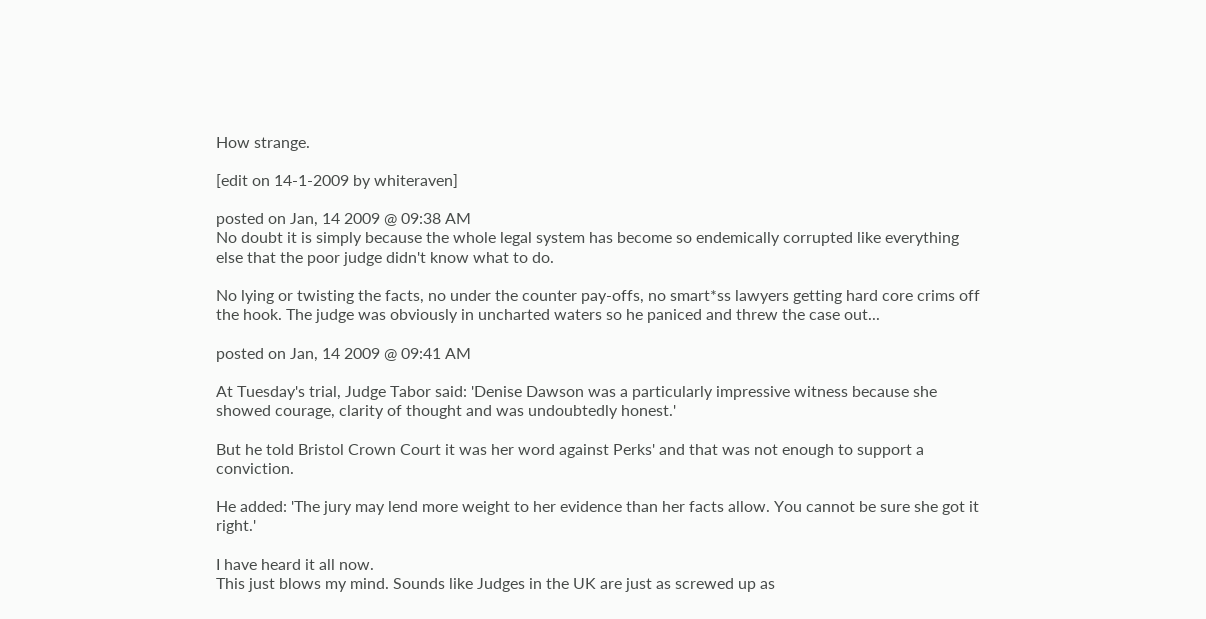How strange.

[edit on 14-1-2009 by whiteraven]

posted on Jan, 14 2009 @ 09:38 AM
No doubt it is simply because the whole legal system has become so endemically corrupted like everything else that the poor judge didn't know what to do.

No lying or twisting the facts, no under the counter pay-offs, no smart*ss lawyers getting hard core crims off the hook. The judge was obviously in uncharted waters so he paniced and threw the case out...

posted on Jan, 14 2009 @ 09:41 AM

At Tuesday's trial, Judge Tabor said: 'Denise Dawson was a particularly impressive witness because she showed courage, clarity of thought and was undoubtedly honest.'

But he told Bristol Crown Court it was her word against Perks' and that was not enough to support a conviction.

He added: 'The jury may lend more weight to her evidence than her facts allow. You cannot be sure she got it right.'

I have heard it all now.
This just blows my mind. Sounds like Judges in the UK are just as screwed up as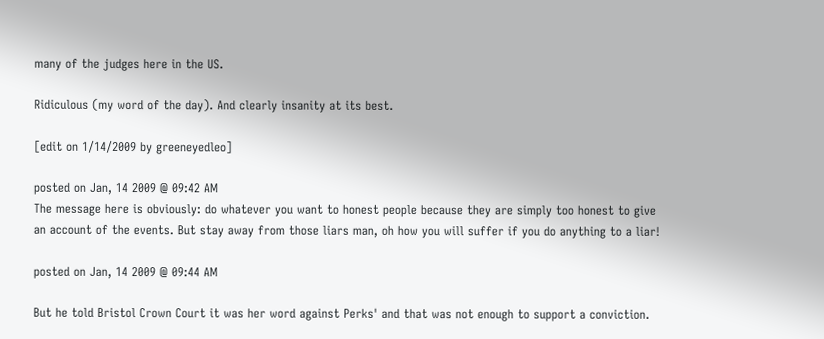many of the judges here in the US.

Ridiculous (my word of the day). And clearly insanity at its best.

[edit on 1/14/2009 by greeneyedleo]

posted on Jan, 14 2009 @ 09:42 AM
The message here is obviously: do whatever you want to honest people because they are simply too honest to give an account of the events. But stay away from those liars man, oh how you will suffer if you do anything to a liar!

posted on Jan, 14 2009 @ 09:44 AM

But he told Bristol Crown Court it was her word against Perks' and that was not enough to support a conviction.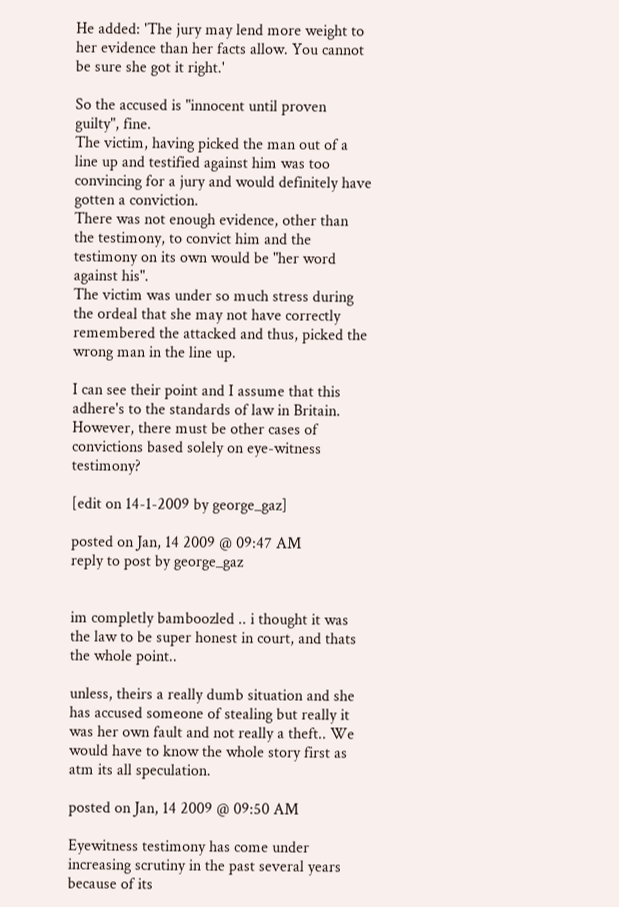He added: 'The jury may lend more weight to her evidence than her facts allow. You cannot be sure she got it right.'

So the accused is "innocent until proven guilty", fine.
The victim, having picked the man out of a line up and testified against him was too convincing for a jury and would definitely have gotten a conviction.
There was not enough evidence, other than the testimony, to convict him and the testimony on its own would be "her word against his".
The victim was under so much stress during the ordeal that she may not have correctly remembered the attacked and thus, picked the wrong man in the line up.

I can see their point and I assume that this adhere's to the standards of law in Britain. However, there must be other cases of convictions based solely on eye-witness testimony?

[edit on 14-1-2009 by george_gaz]

posted on Jan, 14 2009 @ 09:47 AM
reply to post by george_gaz


im completly bamboozled .. i thought it was the law to be super honest in court, and thats the whole point..

unless, theirs a really dumb situation and she has accused someone of stealing but really it was her own fault and not really a theft.. We would have to know the whole story first as atm its all speculation.

posted on Jan, 14 2009 @ 09:50 AM

Eyewitness testimony has come under increasing scrutiny in the past several years because of its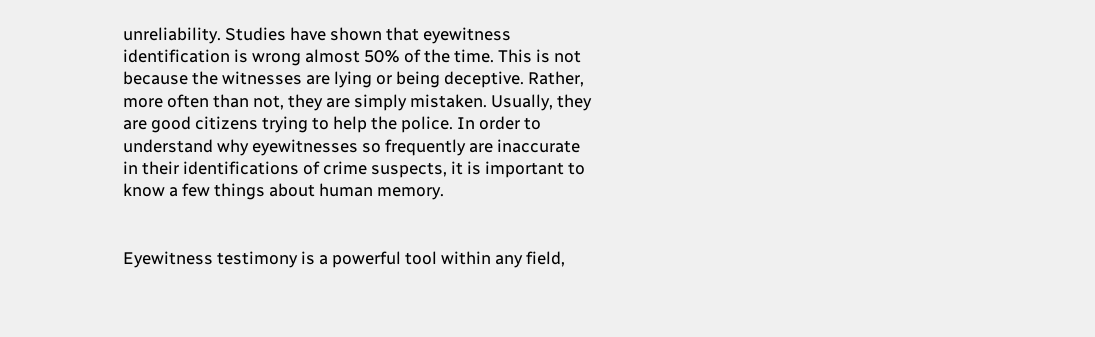unreliability. Studies have shown that eyewitness identification is wrong almost 50% of the time. This is not because the witnesses are lying or being deceptive. Rather, more often than not, they are simply mistaken. Usually, they are good citizens trying to help the police. In order to understand why eyewitnesses so frequently are inaccurate in their identifications of crime suspects, it is important to know a few things about human memory.


Eyewitness testimony is a powerful tool within any field,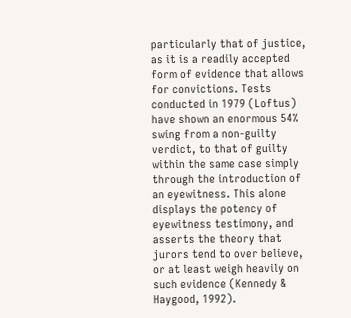particularly that of justice, as it is a readily accepted form of evidence that allows for convictions. Tests conducted in 1979 (Loftus) have shown an enormous 54% swing from a non-guilty verdict, to that of guilty within the same case simply through the introduction of an eyewitness. This alone displays the potency of eyewitness testimony, and asserts the theory that jurors tend to over believe, or at least weigh heavily on such evidence (Kennedy & Haygood, 1992).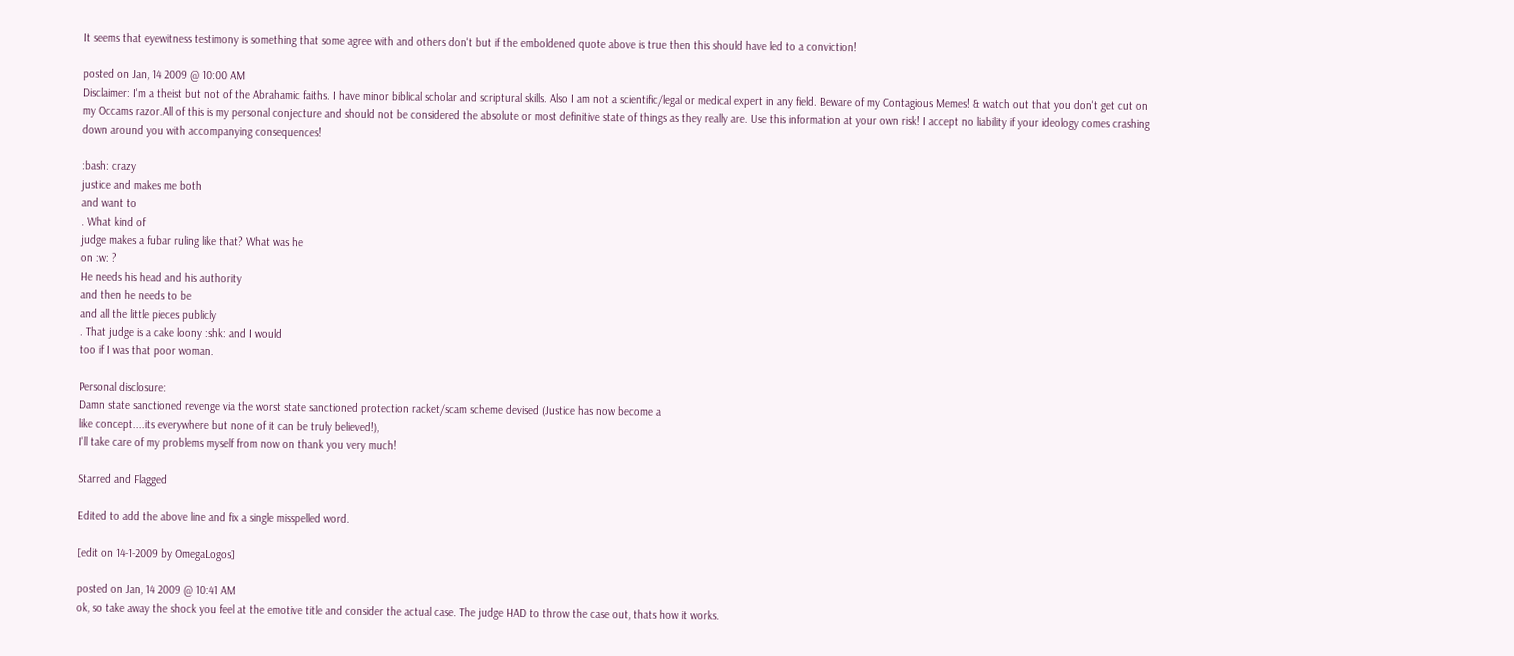It seems that eyewitness testimony is something that some agree with and others don't but if the emboldened quote above is true then this should have led to a conviction!

posted on Jan, 14 2009 @ 10:00 AM
Disclaimer: I'm a theist but not of the Abrahamic faiths. I have minor biblical scholar and scriptural skills. Also I am not a scientific/legal or medical expert in any field. Beware of my Contagious Memes! & watch out that you don't get cut on my Occams razor.All of this is my personal conjecture and should not be considered the absolute or most definitive state of things as they really are. Use this information at your own risk! I accept no liability if your ideology comes crashing down around you with accompanying consequences!

:bash: crazy
justice and makes me both
and want to
. What kind of
judge makes a fubar ruling like that? What was he
on :w: ?
He needs his head and his authority
and then he needs to be
and all the little pieces publicly
. That judge is a cake loony :shk: and I would
too if I was that poor woman.

Personal disclosure:
Damn state sanctioned revenge via the worst state sanctioned protection racket/scam scheme devised (Justice has now become a
like concept....its everywhere but none of it can be truly believed!),
I'll take care of my problems myself from now on thank you very much!

Starred and Flagged

Edited to add the above line and fix a single misspelled word.

[edit on 14-1-2009 by OmegaLogos]

posted on Jan, 14 2009 @ 10:41 AM
ok, so take away the shock you feel at the emotive title and consider the actual case. The judge HAD to throw the case out, thats how it works.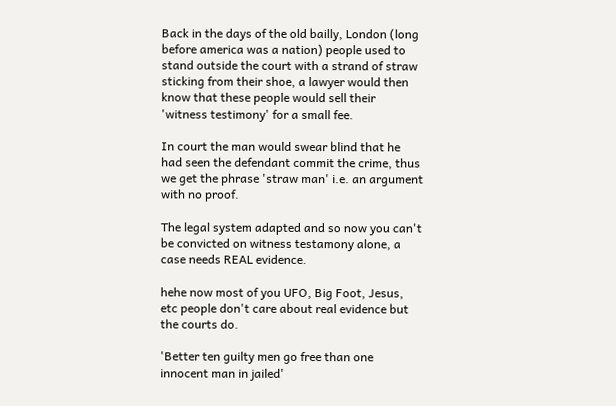Back in the days of the old bailly, London (long before america was a nation) people used to stand outside the court with a strand of straw sticking from their shoe, a lawyer would then know that these people would sell their 'witness testimony' for a small fee.

In court the man would swear blind that he had seen the defendant commit the crime, thus we get the phrase 'straw man' i.e. an argument with no proof.

The legal system adapted and so now you can't be convicted on witness testamony alone, a case needs REAL evidence.

hehe now most of you UFO, Big Foot, Jesus, etc people don't care about real evidence but the courts do.

'Better ten guilty men go free than one innocent man in jailed'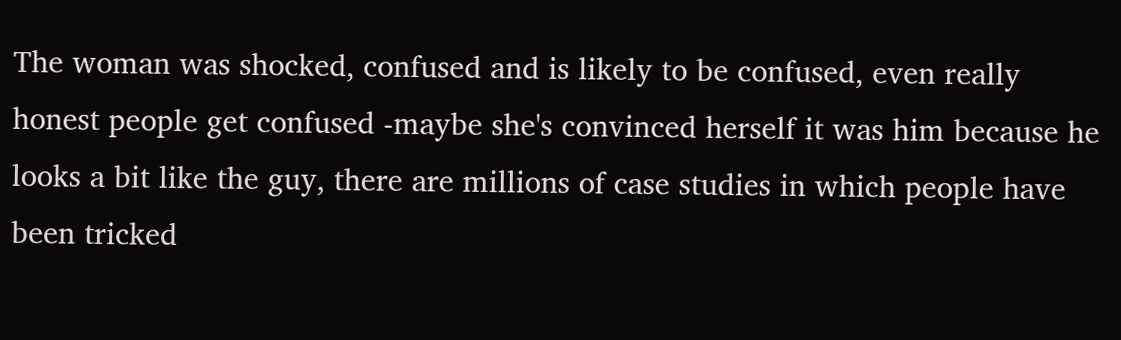The woman was shocked, confused and is likely to be confused, even really honest people get confused -maybe she's convinced herself it was him because he looks a bit like the guy, there are millions of case studies in which people have been tricked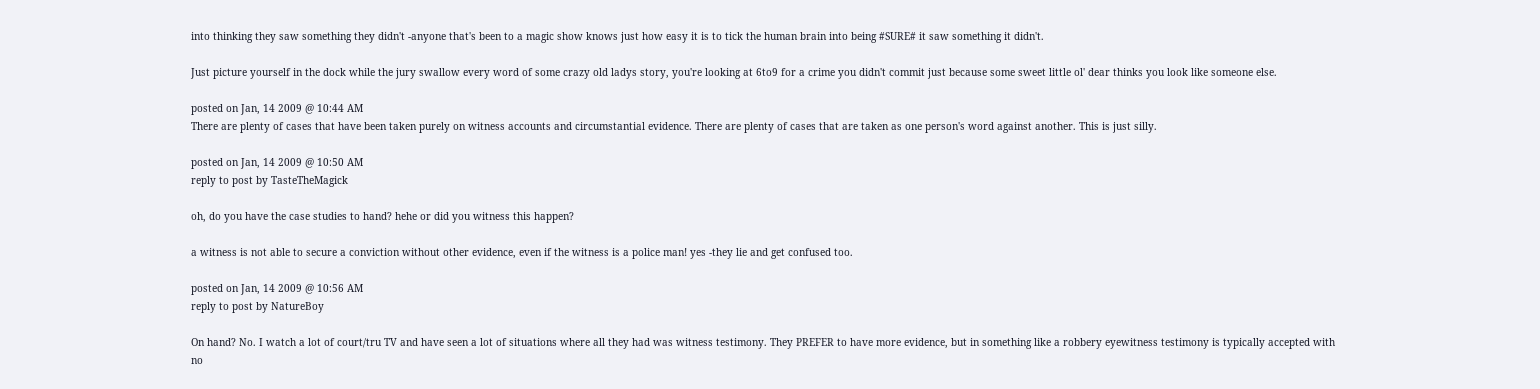into thinking they saw something they didn't -anyone that's been to a magic show knows just how easy it is to tick the human brain into being #SURE# it saw something it didn't.

Just picture yourself in the dock while the jury swallow every word of some crazy old ladys story, you're looking at 6to9 for a crime you didn't commit just because some sweet little ol' dear thinks you look like someone else.

posted on Jan, 14 2009 @ 10:44 AM
There are plenty of cases that have been taken purely on witness accounts and circumstantial evidence. There are plenty of cases that are taken as one person's word against another. This is just silly.

posted on Jan, 14 2009 @ 10:50 AM
reply to post by TasteTheMagick

oh, do you have the case studies to hand? hehe or did you witness this happen?

a witness is not able to secure a conviction without other evidence, even if the witness is a police man! yes -they lie and get confused too.

posted on Jan, 14 2009 @ 10:56 AM
reply to post by NatureBoy

On hand? No. I watch a lot of court/tru TV and have seen a lot of situations where all they had was witness testimony. They PREFER to have more evidence, but in something like a robbery eyewitness testimony is typically accepted with no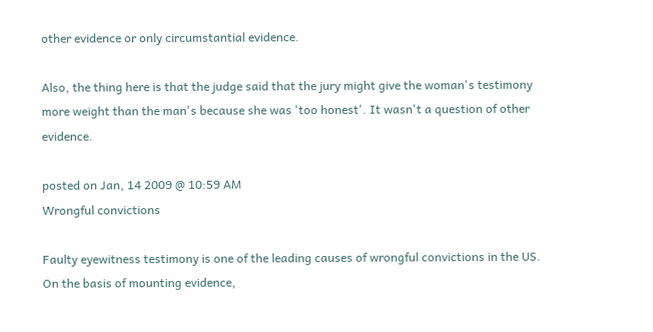other evidence or only circumstantial evidence.

Also, the thing here is that the judge said that the jury might give the woman's testimony more weight than the man's because she was 'too honest'. It wasn't a question of other evidence.

posted on Jan, 14 2009 @ 10:59 AM
Wrongful convictions

Faulty eyewitness testimony is one of the leading causes of wrongful convictions in the US. On the basis of mounting evidence,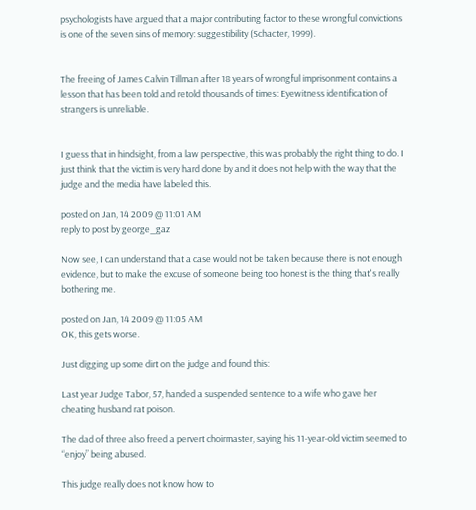psychologists have argued that a major contributing factor to these wrongful convictions is one of the seven sins of memory: suggestibility (Schacter, 1999).


The freeing of James Calvin Tillman after 18 years of wrongful imprisonment contains a lesson that has been told and retold thousands of times: Eyewitness identification of strangers is unreliable.


I guess that in hindsight, from a law perspective, this was probably the right thing to do. I just think that the victim is very hard done by and it does not help with the way that the judge and the media have labeled this.

posted on Jan, 14 2009 @ 11:01 AM
reply to post by george_gaz

Now see, I can understand that a case would not be taken because there is not enough evidence, but to make the excuse of someone being too honest is the thing that's really bothering me.

posted on Jan, 14 2009 @ 11:05 AM
OK, this gets worse.

Just digging up some dirt on the judge and found this:

Last year Judge Tabor, 57, handed a suspended sentence to a wife who gave her cheating husband rat poison.

The dad of three also freed a pervert choirmaster, saying his 11-year-old victim seemed to “enjoy” being abused.

This judge really does not know how to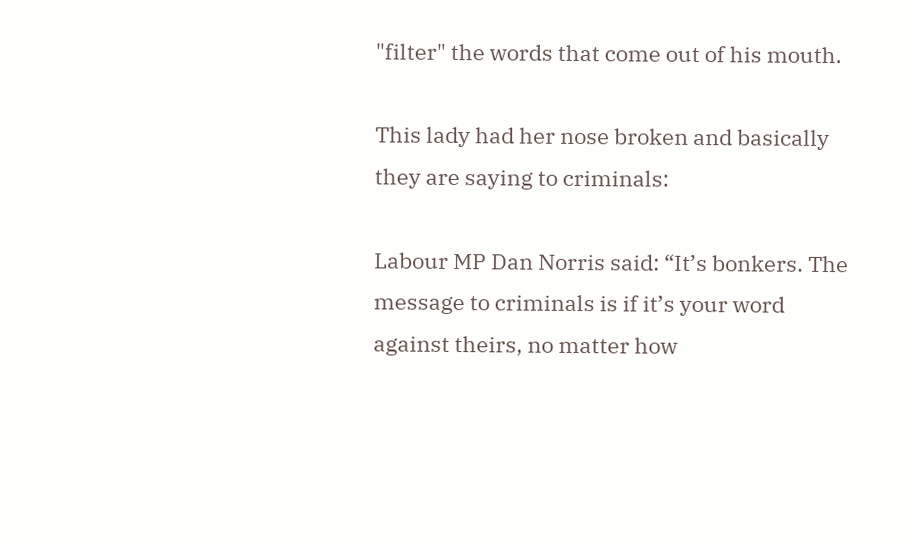"filter" the words that come out of his mouth.

This lady had her nose broken and basically they are saying to criminals:

Labour MP Dan Norris said: “It’s bonkers. The message to criminals is if it’s your word against theirs, no matter how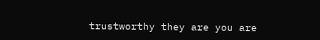trustworthy they are you are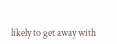likely to get away with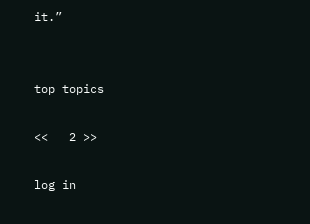it.”


top topics

<<   2 >>

log in